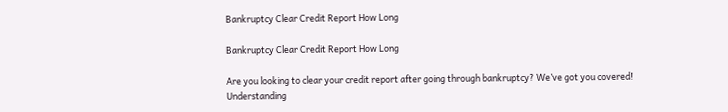Bankruptcy Clear Credit Report How Long

Bankruptcy Clear Credit Report How Long

Are you looking to clear your credit report after going through bankruptcy? We’ve got you covered! Understanding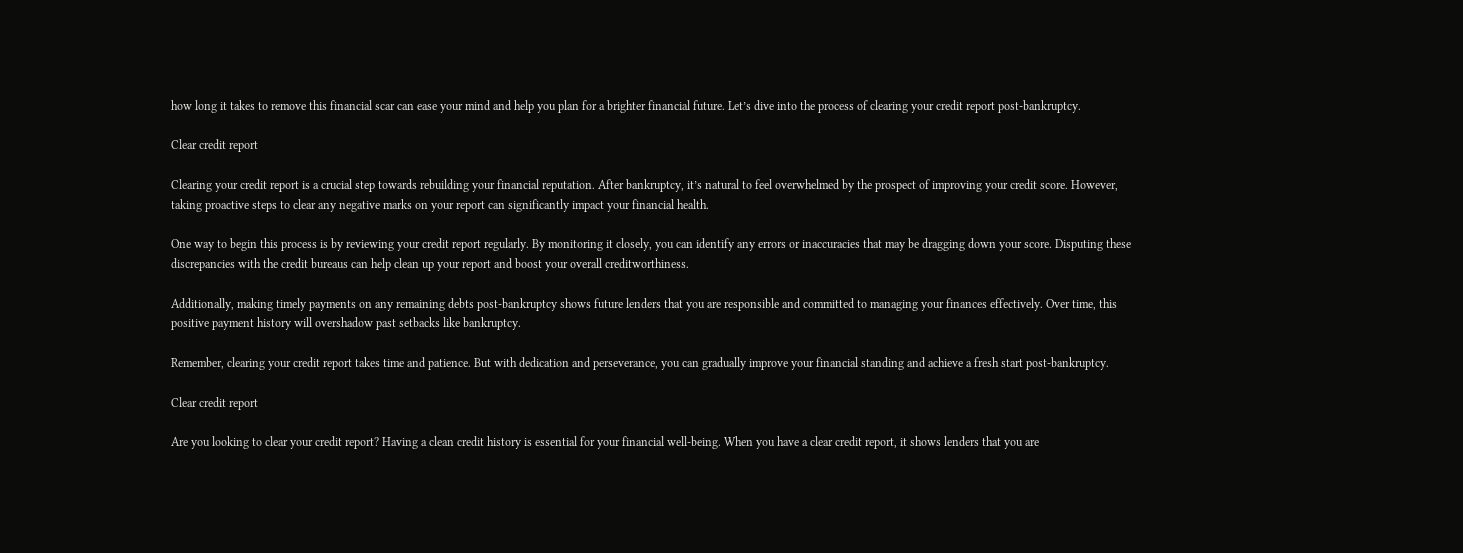how long it takes to remove this financial scar can ease your mind and help you plan for a brighter financial future. Let’s dive into the process of clearing your credit report post-bankruptcy.

Clear credit report

Clearing your credit report is a crucial step towards rebuilding your financial reputation. After bankruptcy, it’s natural to feel overwhelmed by the prospect of improving your credit score. However, taking proactive steps to clear any negative marks on your report can significantly impact your financial health.

One way to begin this process is by reviewing your credit report regularly. By monitoring it closely, you can identify any errors or inaccuracies that may be dragging down your score. Disputing these discrepancies with the credit bureaus can help clean up your report and boost your overall creditworthiness.

Additionally, making timely payments on any remaining debts post-bankruptcy shows future lenders that you are responsible and committed to managing your finances effectively. Over time, this positive payment history will overshadow past setbacks like bankruptcy.

Remember, clearing your credit report takes time and patience. But with dedication and perseverance, you can gradually improve your financial standing and achieve a fresh start post-bankruptcy.

Clear credit report

Are you looking to clear your credit report? Having a clean credit history is essential for your financial well-being. When you have a clear credit report, it shows lenders that you are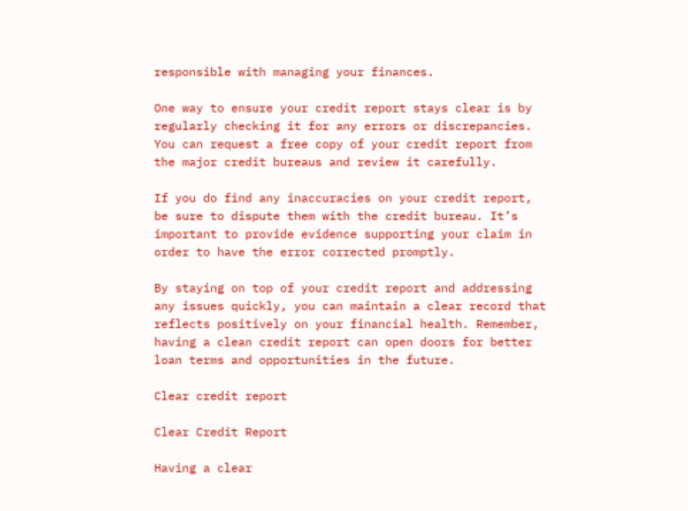responsible with managing your finances.

One way to ensure your credit report stays clear is by regularly checking it for any errors or discrepancies. You can request a free copy of your credit report from the major credit bureaus and review it carefully.

If you do find any inaccuracies on your credit report, be sure to dispute them with the credit bureau. It’s important to provide evidence supporting your claim in order to have the error corrected promptly.

By staying on top of your credit report and addressing any issues quickly, you can maintain a clear record that reflects positively on your financial health. Remember, having a clean credit report can open doors for better loan terms and opportunities in the future.

Clear credit report

Clear Credit Report

Having a clear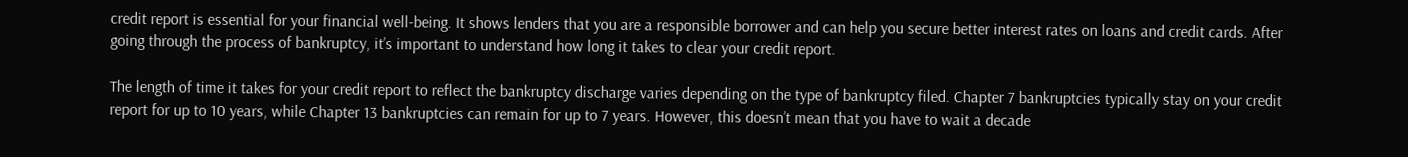credit report is essential for your financial well-being. It shows lenders that you are a responsible borrower and can help you secure better interest rates on loans and credit cards. After going through the process of bankruptcy, it’s important to understand how long it takes to clear your credit report.

The length of time it takes for your credit report to reflect the bankruptcy discharge varies depending on the type of bankruptcy filed. Chapter 7 bankruptcies typically stay on your credit report for up to 10 years, while Chapter 13 bankruptcies can remain for up to 7 years. However, this doesn’t mean that you have to wait a decade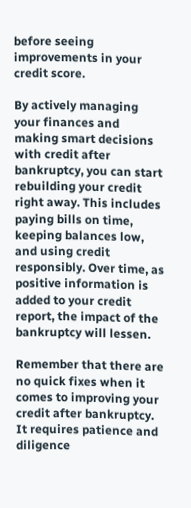before seeing improvements in your credit score.

By actively managing your finances and making smart decisions with credit after bankruptcy, you can start rebuilding your credit right away. This includes paying bills on time, keeping balances low, and using credit responsibly. Over time, as positive information is added to your credit report, the impact of the bankruptcy will lessen.

Remember that there are no quick fixes when it comes to improving your credit after bankruptcy. It requires patience and diligence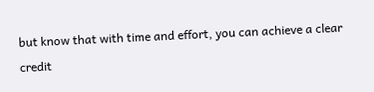but know that with time and effort, you can achieve a clear credit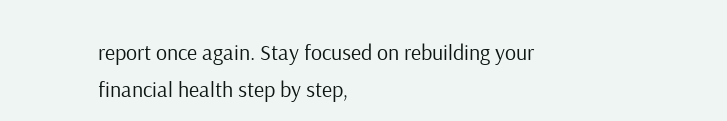report once again. Stay focused on rebuilding your financial health step by step,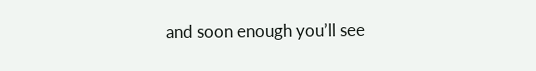and soon enough you’ll see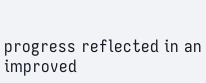progress reflected in an improved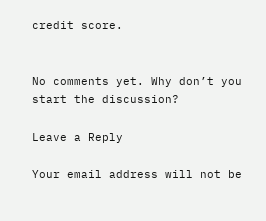credit score.


No comments yet. Why don’t you start the discussion?

Leave a Reply

Your email address will not be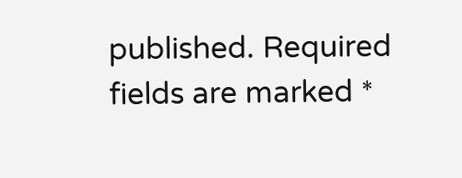published. Required fields are marked *